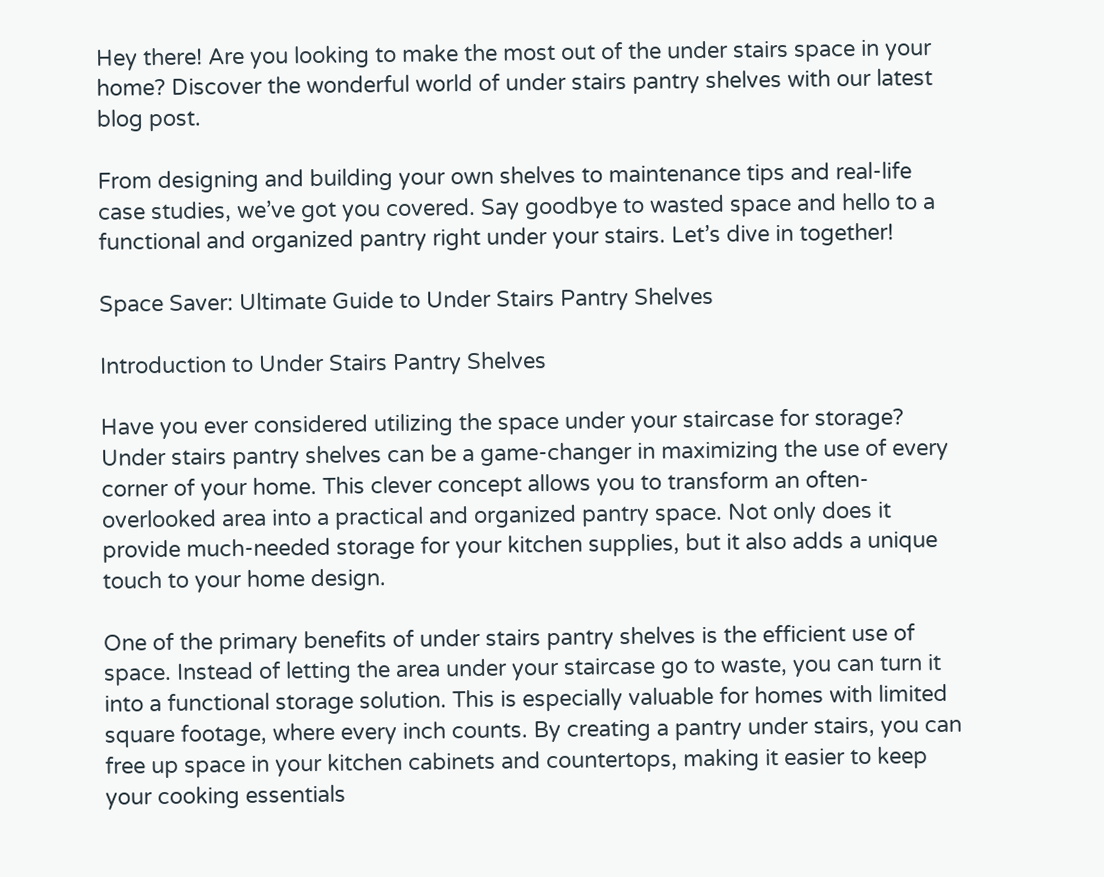Hey there! Are you looking to make the most out of the under stairs space in your home? Discover the wonderful world of under stairs pantry shelves with our latest blog post.

From designing and building your own shelves to maintenance tips and real-life case studies, we’ve got you covered. Say goodbye to wasted space and hello to a functional and organized pantry right under your stairs. Let’s dive in together!

Space Saver: Ultimate Guide to Under Stairs Pantry Shelves

Introduction to Under Stairs Pantry Shelves

Have you ever considered utilizing the space under your staircase for storage? Under stairs pantry shelves can be a game-changer in maximizing the use of every corner of your home. This clever concept allows you to transform an often-overlooked area into a practical and organized pantry space. Not only does it provide much-needed storage for your kitchen supplies, but it also adds a unique touch to your home design.

One of the primary benefits of under stairs pantry shelves is the efficient use of space. Instead of letting the area under your staircase go to waste, you can turn it into a functional storage solution. This is especially valuable for homes with limited square footage, where every inch counts. By creating a pantry under stairs, you can free up space in your kitchen cabinets and countertops, making it easier to keep your cooking essentials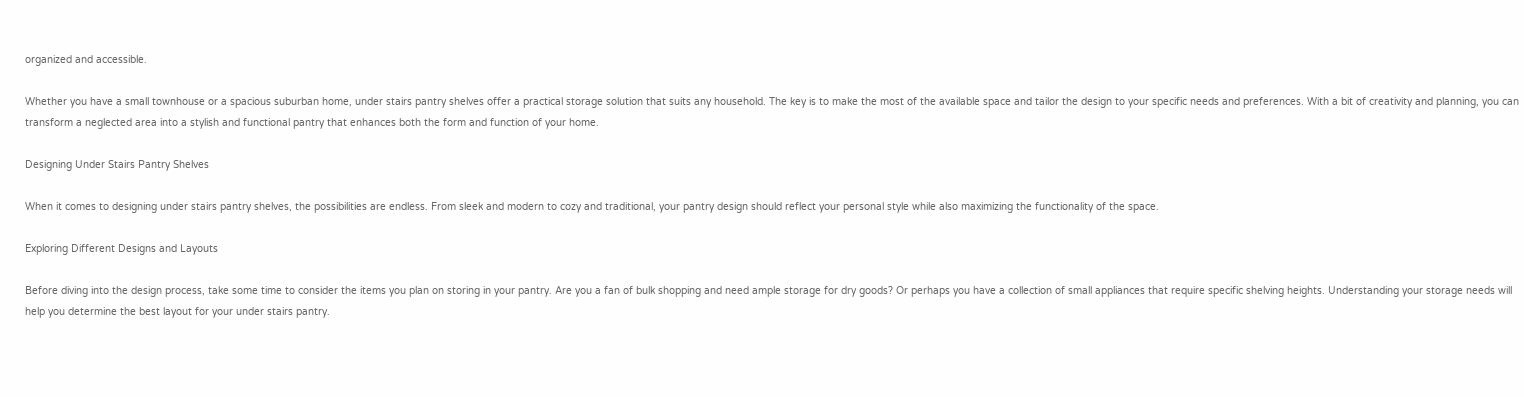organized and accessible.

Whether you have a small townhouse or a spacious suburban home, under stairs pantry shelves offer a practical storage solution that suits any household. The key is to make the most of the available space and tailor the design to your specific needs and preferences. With a bit of creativity and planning, you can transform a neglected area into a stylish and functional pantry that enhances both the form and function of your home.

Designing Under Stairs Pantry Shelves

When it comes to designing under stairs pantry shelves, the possibilities are endless. From sleek and modern to cozy and traditional, your pantry design should reflect your personal style while also maximizing the functionality of the space.

Exploring Different Designs and Layouts

Before diving into the design process, take some time to consider the items you plan on storing in your pantry. Are you a fan of bulk shopping and need ample storage for dry goods? Or perhaps you have a collection of small appliances that require specific shelving heights. Understanding your storage needs will help you determine the best layout for your under stairs pantry.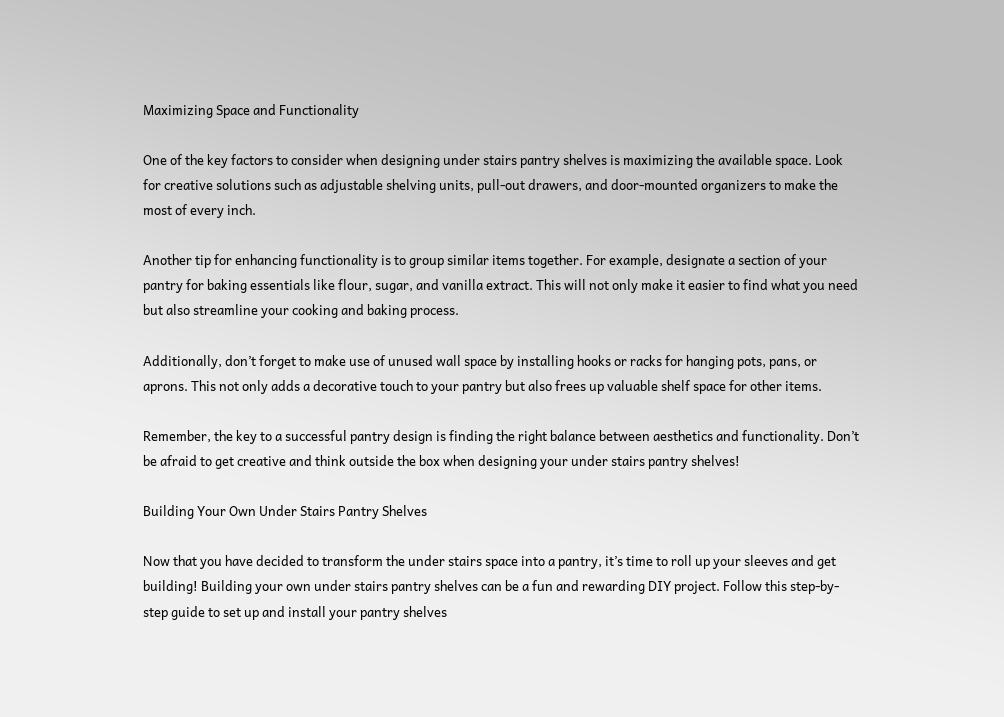Maximizing Space and Functionality

One of the key factors to consider when designing under stairs pantry shelves is maximizing the available space. Look for creative solutions such as adjustable shelving units, pull-out drawers, and door-mounted organizers to make the most of every inch.

Another tip for enhancing functionality is to group similar items together. For example, designate a section of your pantry for baking essentials like flour, sugar, and vanilla extract. This will not only make it easier to find what you need but also streamline your cooking and baking process.

Additionally, don’t forget to make use of unused wall space by installing hooks or racks for hanging pots, pans, or aprons. This not only adds a decorative touch to your pantry but also frees up valuable shelf space for other items.

Remember, the key to a successful pantry design is finding the right balance between aesthetics and functionality. Don’t be afraid to get creative and think outside the box when designing your under stairs pantry shelves!

Building Your Own Under Stairs Pantry Shelves

Now that you have decided to transform the under stairs space into a pantry, it’s time to roll up your sleeves and get building! Building your own under stairs pantry shelves can be a fun and rewarding DIY project. Follow this step-by-step guide to set up and install your pantry shelves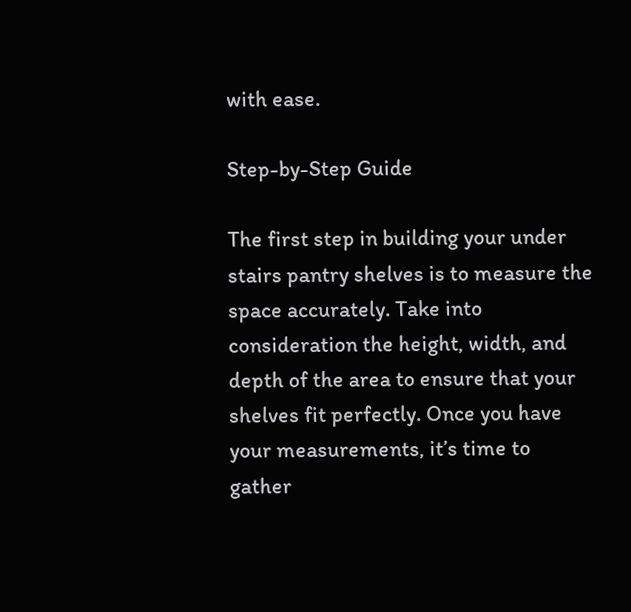with ease.

Step-by-Step Guide

The first step in building your under stairs pantry shelves is to measure the space accurately. Take into consideration the height, width, and depth of the area to ensure that your shelves fit perfectly. Once you have your measurements, it’s time to gather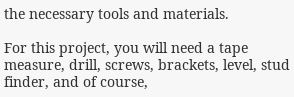the necessary tools and materials.

For this project, you will need a tape measure, drill, screws, brackets, level, stud finder, and of course,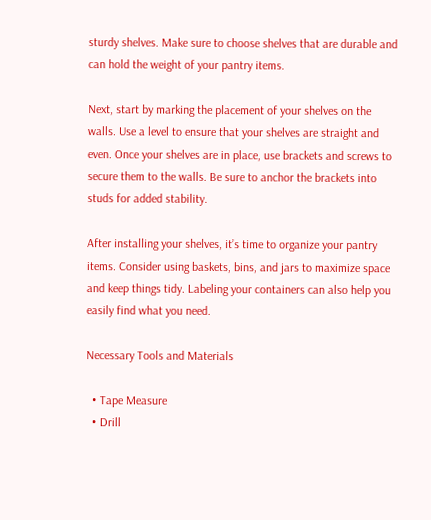sturdy shelves. Make sure to choose shelves that are durable and can hold the weight of your pantry items.

Next, start by marking the placement of your shelves on the walls. Use a level to ensure that your shelves are straight and even. Once your shelves are in place, use brackets and screws to secure them to the walls. Be sure to anchor the brackets into studs for added stability.

After installing your shelves, it’s time to organize your pantry items. Consider using baskets, bins, and jars to maximize space and keep things tidy. Labeling your containers can also help you easily find what you need.

Necessary Tools and Materials

  • Tape Measure
  • Drill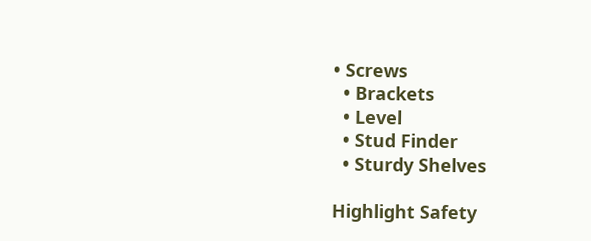• Screws
  • Brackets
  • Level
  • Stud Finder
  • Sturdy Shelves

Highlight Safety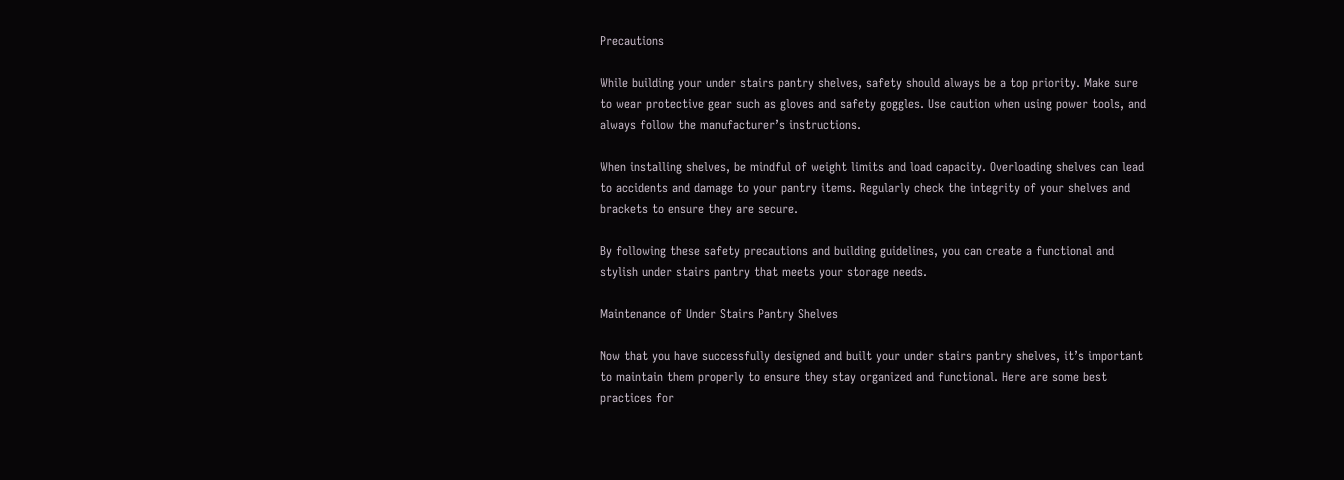Precautions

While building your under stairs pantry shelves, safety should always be a top priority. Make sure to wear protective gear such as gloves and safety goggles. Use caution when using power tools, and always follow the manufacturer’s instructions.

When installing shelves, be mindful of weight limits and load capacity. Overloading shelves can lead to accidents and damage to your pantry items. Regularly check the integrity of your shelves and brackets to ensure they are secure.

By following these safety precautions and building guidelines, you can create a functional and stylish under stairs pantry that meets your storage needs.

Maintenance of Under Stairs Pantry Shelves

Now that you have successfully designed and built your under stairs pantry shelves, it’s important to maintain them properly to ensure they stay organized and functional. Here are some best practices for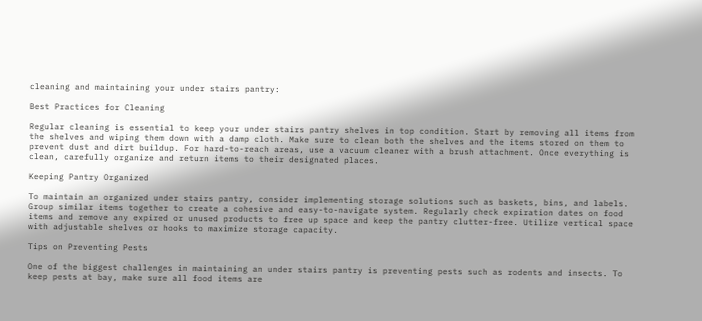cleaning and maintaining your under stairs pantry:

Best Practices for Cleaning

Regular cleaning is essential to keep your under stairs pantry shelves in top condition. Start by removing all items from the shelves and wiping them down with a damp cloth. Make sure to clean both the shelves and the items stored on them to prevent dust and dirt buildup. For hard-to-reach areas, use a vacuum cleaner with a brush attachment. Once everything is clean, carefully organize and return items to their designated places.

Keeping Pantry Organized

To maintain an organized under stairs pantry, consider implementing storage solutions such as baskets, bins, and labels. Group similar items together to create a cohesive and easy-to-navigate system. Regularly check expiration dates on food items and remove any expired or unused products to free up space and keep the pantry clutter-free. Utilize vertical space with adjustable shelves or hooks to maximize storage capacity.

Tips on Preventing Pests

One of the biggest challenges in maintaining an under stairs pantry is preventing pests such as rodents and insects. To keep pests at bay, make sure all food items are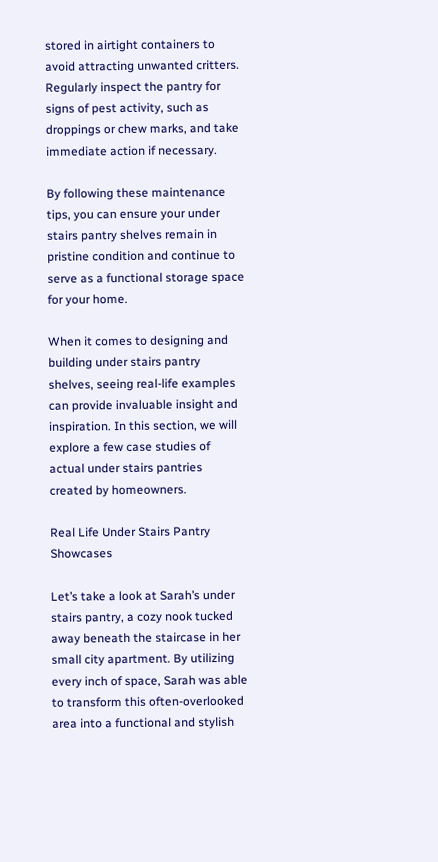stored in airtight containers to avoid attracting unwanted critters. Regularly inspect the pantry for signs of pest activity, such as droppings or chew marks, and take immediate action if necessary.

By following these maintenance tips, you can ensure your under stairs pantry shelves remain in pristine condition and continue to serve as a functional storage space for your home.

When it comes to designing and building under stairs pantry shelves, seeing real-life examples can provide invaluable insight and inspiration. In this section, we will explore a few case studies of actual under stairs pantries created by homeowners.

Real Life Under Stairs Pantry Showcases

Let’s take a look at Sarah’s under stairs pantry, a cozy nook tucked away beneath the staircase in her small city apartment. By utilizing every inch of space, Sarah was able to transform this often-overlooked area into a functional and stylish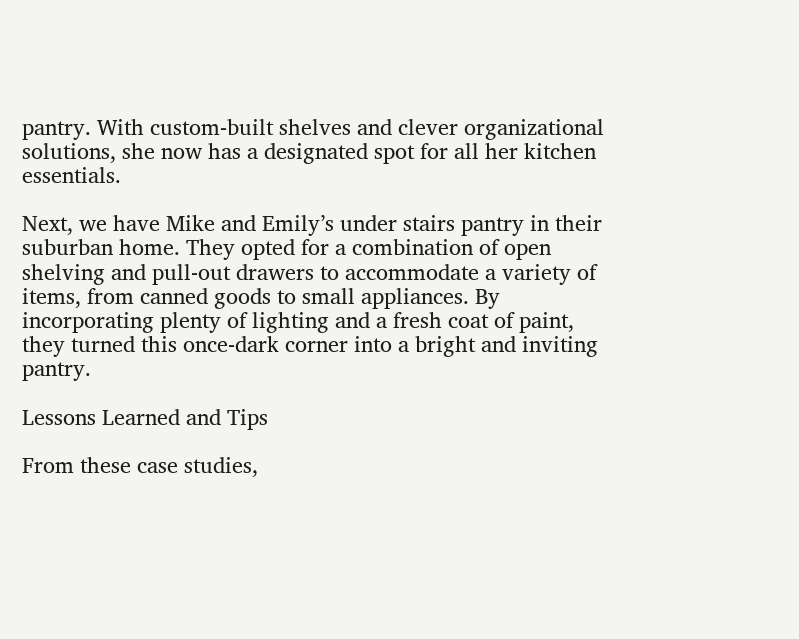pantry. With custom-built shelves and clever organizational solutions, she now has a designated spot for all her kitchen essentials.

Next, we have Mike and Emily’s under stairs pantry in their suburban home. They opted for a combination of open shelving and pull-out drawers to accommodate a variety of items, from canned goods to small appliances. By incorporating plenty of lighting and a fresh coat of paint, they turned this once-dark corner into a bright and inviting pantry.

Lessons Learned and Tips

From these case studies,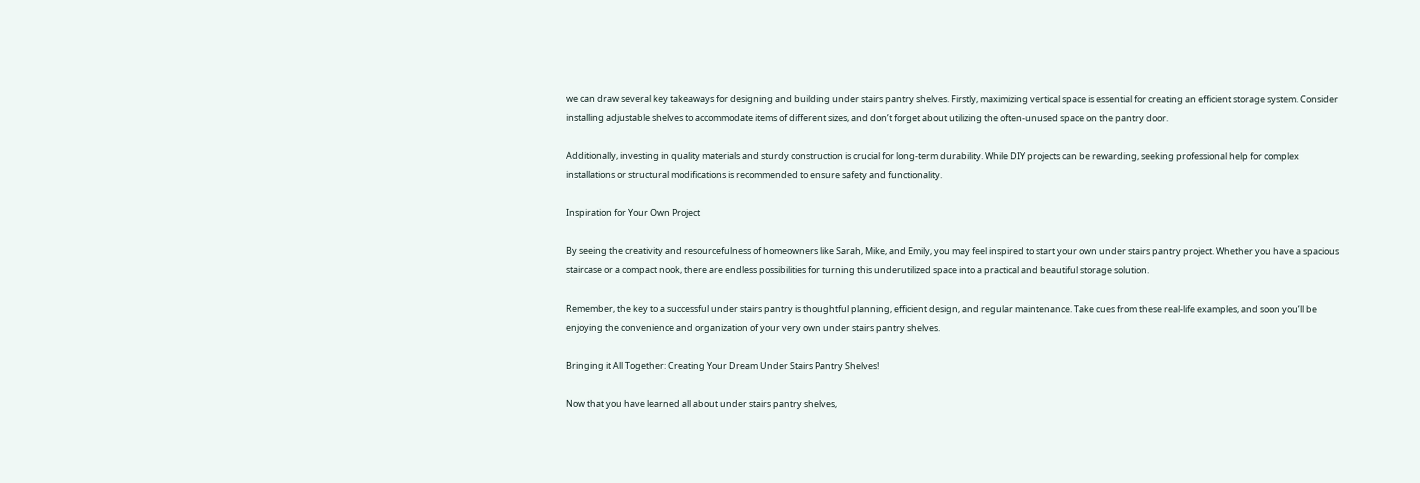we can draw several key takeaways for designing and building under stairs pantry shelves. Firstly, maximizing vertical space is essential for creating an efficient storage system. Consider installing adjustable shelves to accommodate items of different sizes, and don’t forget about utilizing the often-unused space on the pantry door.

Additionally, investing in quality materials and sturdy construction is crucial for long-term durability. While DIY projects can be rewarding, seeking professional help for complex installations or structural modifications is recommended to ensure safety and functionality.

Inspiration for Your Own Project

By seeing the creativity and resourcefulness of homeowners like Sarah, Mike, and Emily, you may feel inspired to start your own under stairs pantry project. Whether you have a spacious staircase or a compact nook, there are endless possibilities for turning this underutilized space into a practical and beautiful storage solution.

Remember, the key to a successful under stairs pantry is thoughtful planning, efficient design, and regular maintenance. Take cues from these real-life examples, and soon you’ll be enjoying the convenience and organization of your very own under stairs pantry shelves.

Bringing it All Together: Creating Your Dream Under Stairs Pantry Shelves!

Now that you have learned all about under stairs pantry shelves,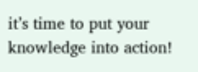it’s time to put your knowledge into action!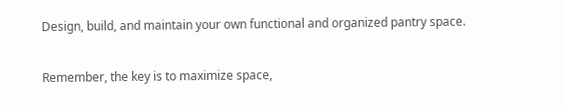Design, build, and maintain your own functional and organized pantry space.

Remember, the key is to maximize space,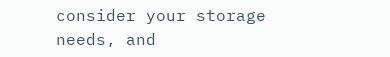consider your storage needs, and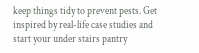keep things tidy to prevent pests. Get inspired by real-life case studies and start your under stairs pantry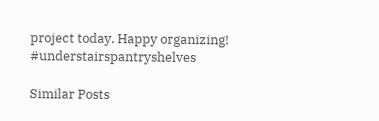project today. Happy organizing! #understairspantryshelves

Similar Posts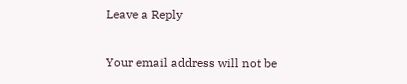Leave a Reply

Your email address will not be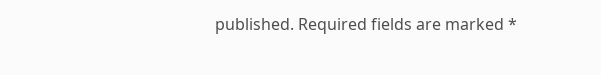published. Required fields are marked *